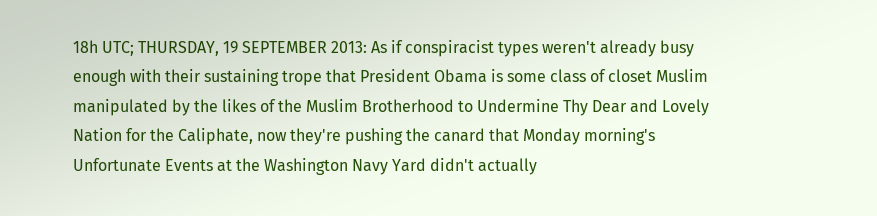18h UTC; THURSDAY, 19 SEPTEMBER 2013: As if conspiracist types weren't already busy enough with their sustaining trope that President Obama is some class of closet Muslim manipulated by the likes of the Muslim Brotherhood to Undermine Thy Dear and Lovely Nation for the Caliphate, now they're pushing the canard that Monday morning's Unfortunate Events at the Washington Navy Yard didn't actually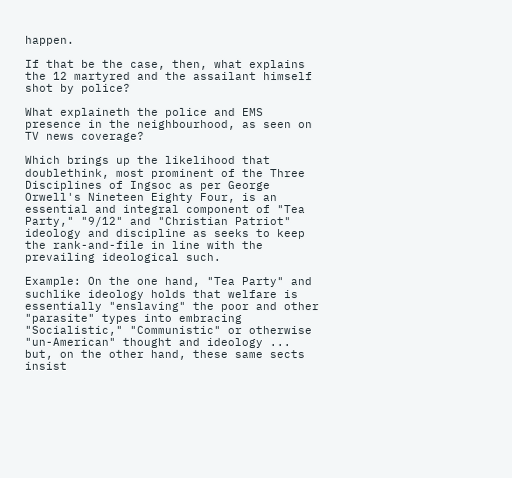happen.

If that be the case, then, what explains the 12 martyred and the assailant himself shot by police?

What explaineth the police and EMS presence in the neighbourhood, as seen on TV news coverage?

Which brings up the likelihood that doublethink, most prominent of the Three Disciplines of Ingsoc as per George Orwell's Nineteen Eighty Four, is an essential and integral component of "Tea Party," "9/12" and "Christian Patriot" ideology and discipline as seeks to keep the rank-and-file in line with the prevailing ideological such.

Example: On the one hand, "Tea Party" and suchlike ideology holds that welfare is essentially "enslaving" the poor and other "parasite" types into embracing "Socialistic," "Communistic" or otherwise "un-American" thought and ideology ... but, on the other hand, these same sects insist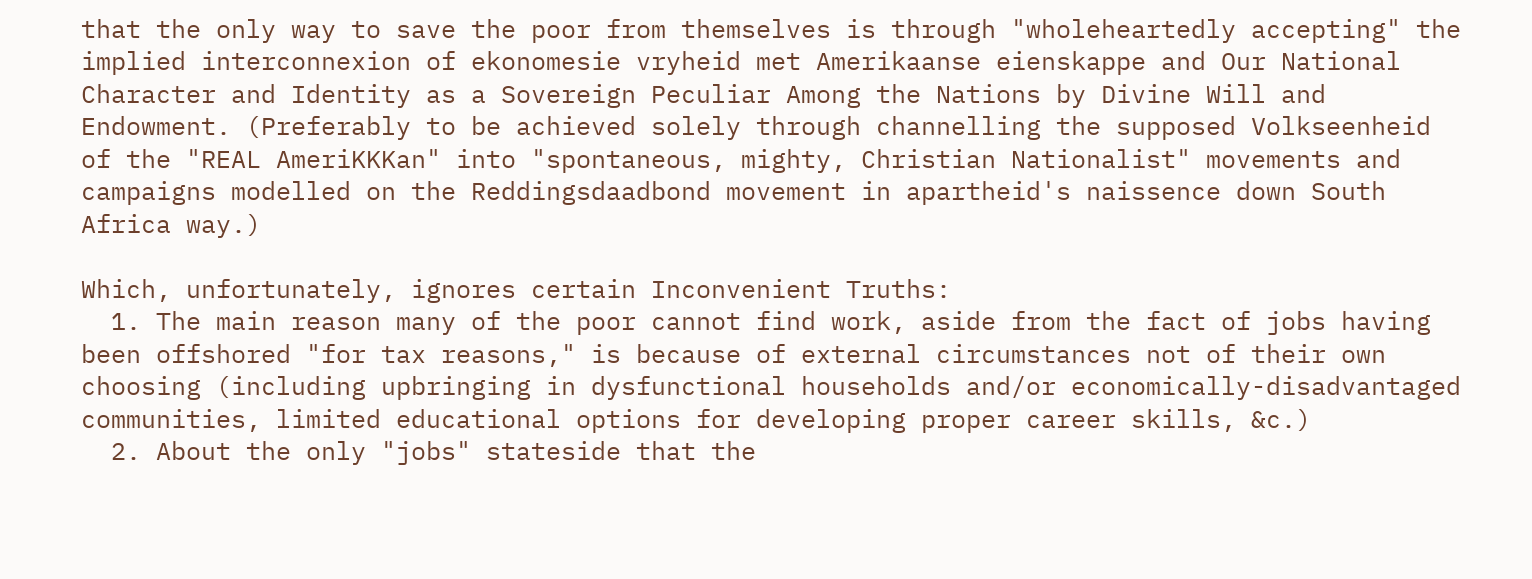that the only way to save the poor from themselves is through "wholeheartedly accepting" the implied interconnexion of ekonomesie vryheid met Amerikaanse eienskappe and Our National Character and Identity as a Sovereign Peculiar Among the Nations by Divine Will and Endowment. (Preferably to be achieved solely through channelling the supposed Volkseenheid of the "REAL AmeriKKKan" into "spontaneous, mighty, Christian Nationalist" movements and campaigns modelled on the Reddingsdaadbond movement in apartheid's naissence down South Africa way.)

Which, unfortunately, ignores certain Inconvenient Truths:
  1. The main reason many of the poor cannot find work, aside from the fact of jobs having been offshored "for tax reasons," is because of external circumstances not of their own choosing (including upbringing in dysfunctional households and/or economically-disadvantaged communities, limited educational options for developing proper career skills, &c.)
  2. About the only "jobs" stateside that the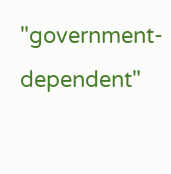"government-dependent"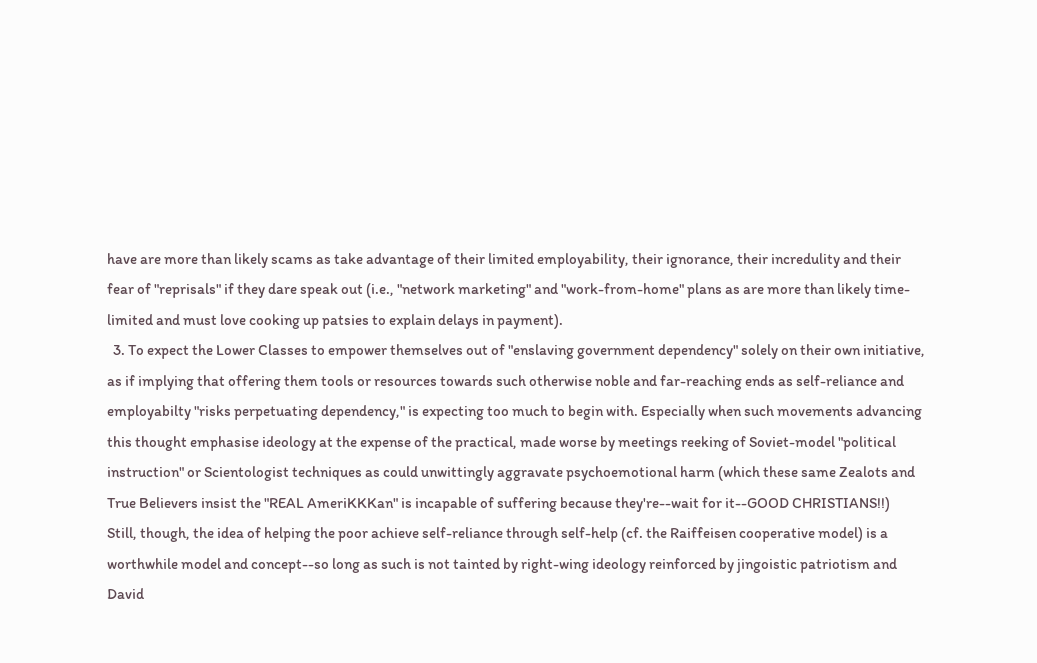have are more than likely scams as take advantage of their limited employability, their ignorance, their incredulity and their fear of "reprisals" if they dare speak out (i.e., "network marketing" and "work-from-home" plans as are more than likely time-limited and must love cooking up patsies to explain delays in payment).
  3. To expect the Lower Classes to empower themselves out of "enslaving government dependency" solely on their own initiative, as if implying that offering them tools or resources towards such otherwise noble and far-reaching ends as self-reliance and employabilty "risks perpetuating dependency," is expecting too much to begin with. Especially when such movements advancing this thought emphasise ideology at the expense of the practical, made worse by meetings reeking of Soviet-model "political instruction" or Scientologist techniques as could unwittingly aggravate psychoemotional harm (which these same Zealots and True Believers insist the "REAL AmeriKKKan" is incapable of suffering because they're--wait for it--GOOD CHRISTIANS!!)
Still, though, the idea of helping the poor achieve self-reliance through self-help (cf. the Raiffeisen cooperative model) is a worthwhile model and concept--so long as such is not tainted by right-wing ideology reinforced by jingoistic patriotism and David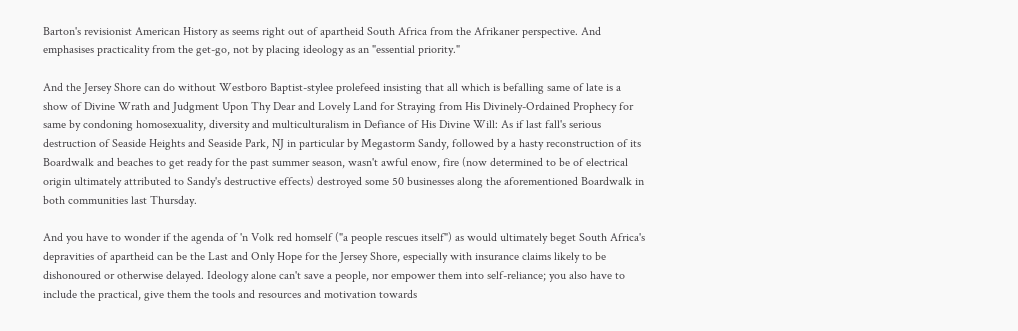Barton's revisionist American History as seems right out of apartheid South Africa from the Afrikaner perspective. And emphasises practicality from the get-go, not by placing ideology as an "essential priority."

And the Jersey Shore can do without Westboro Baptist-stylee prolefeed insisting that all which is befalling same of late is a show of Divine Wrath and Judgment Upon Thy Dear and Lovely Land for Straying from His Divinely-Ordained Prophecy for same by condoning homosexuality, diversity and multiculturalism in Defiance of His Divine Will: As if last fall's serious destruction of Seaside Heights and Seaside Park, NJ in particular by Megastorm Sandy, followed by a hasty reconstruction of its Boardwalk and beaches to get ready for the past summer season, wasn't awful enow, fire (now determined to be of electrical origin ultimately attributed to Sandy's destructive effects) destroyed some 50 businesses along the aforementioned Boardwalk in both communities last Thursday.

And you have to wonder if the agenda of 'n Volk red homself ("a people rescues itself") as would ultimately beget South Africa's depravities of apartheid can be the Last and Only Hope for the Jersey Shore, especially with insurance claims likely to be dishonoured or otherwise delayed. Ideology alone can't save a people, nor empower them into self-reliance; you also have to include the practical, give them the tools and resources and motivation towards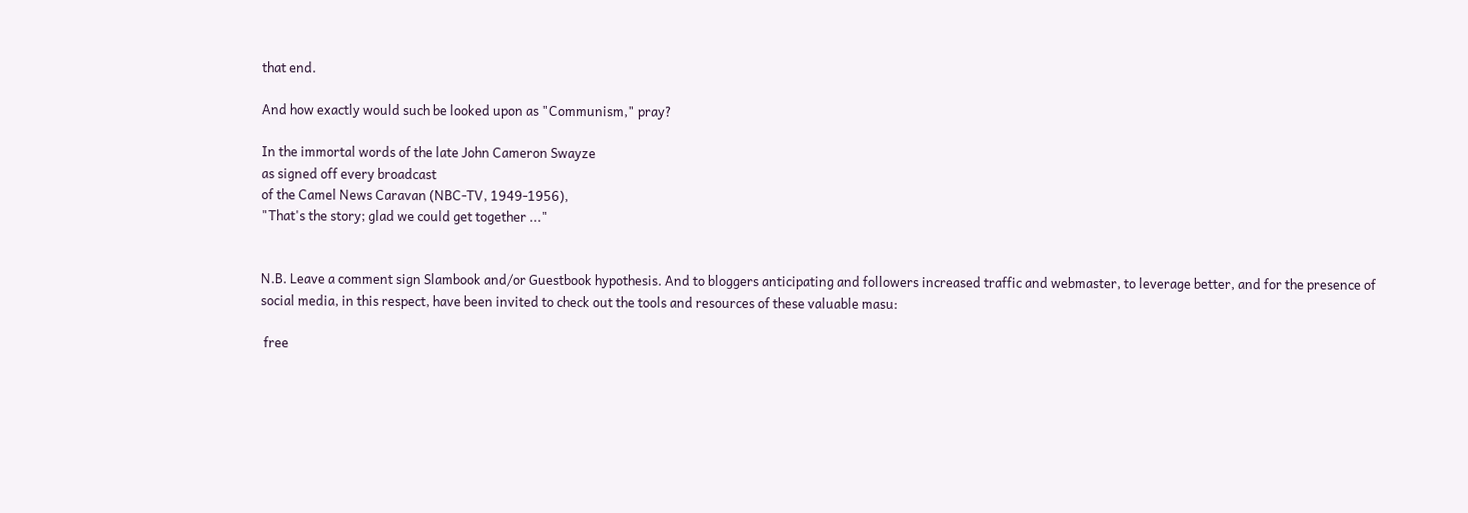that end.

And how exactly would such be looked upon as "Communism," pray?

In the immortal words of the late John Cameron Swayze
as signed off every broadcast
of the Camel News Caravan (NBC-TV, 1949-1956),
"That's the story; glad we could get together ..."


N.B. Leave a comment sign Slambook and/or Guestbook hypothesis. And to bloggers anticipating and followers increased traffic and webmaster, to leverage better, and for the presence of social media, in this respect, have been invited to check out the tools and resources of these valuable masu:

 free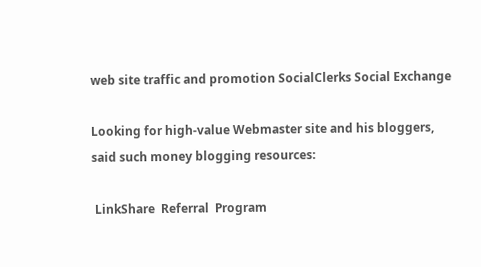web site traffic and promotion SocialClerks Social Exchange

Looking for high-value Webmaster site and his bloggers, said such money blogging resources:

 LinkShare  Referral  Program